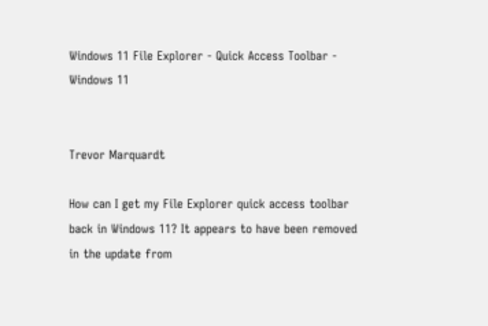Windows 11 File Explorer - Quick Access Toolbar - Windows 11


Trevor Marquardt

How can I get my File Explorer quick access toolbar back in Windows 11? It appears to have been removed in the update from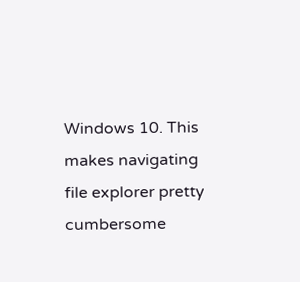Windows 10. This makes navigating file explorer pretty cumbersome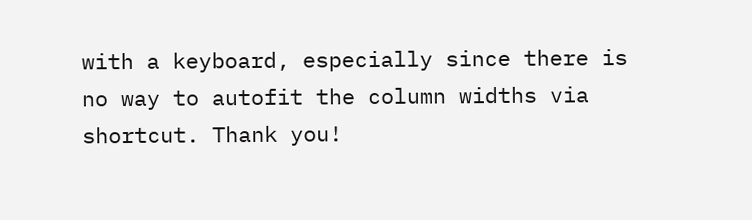with a keyboard, especially since there is no way to autofit the column widths via shortcut. Thank you!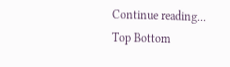Continue reading...
Top Bottom